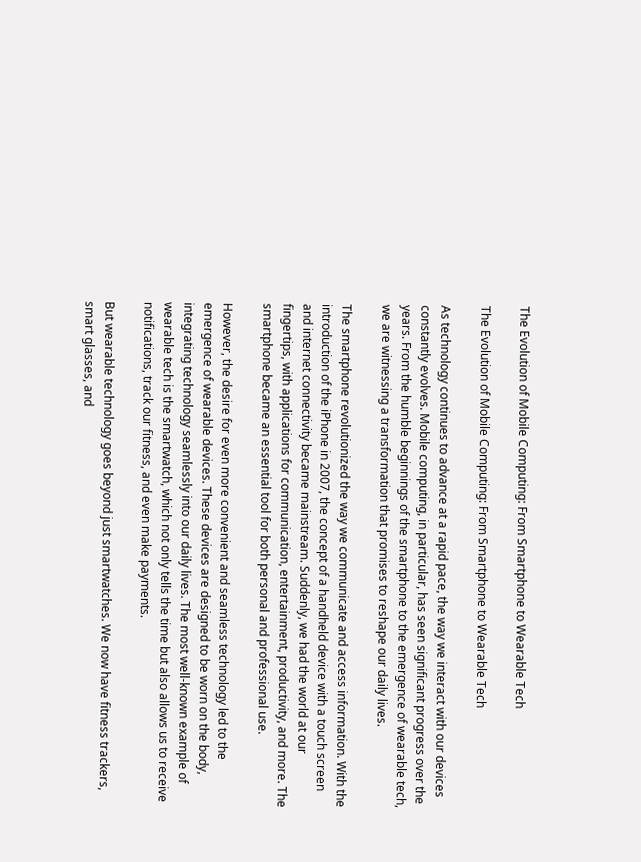The Evolution of Mobile Computing: From Smartphone to Wearable Tech

The Evolution of Mobile Computing: From Smartphone to Wearable Tech

As technology continues to advance at a rapid pace, the way we interact with our devices constantly evolves. Mobile computing, in particular, has seen significant progress over the years. From the humble beginnings of the smartphone to the emergence of wearable tech, we are witnessing a transformation that promises to reshape our daily lives.

The smartphone revolutionized the way we communicate and access information. With the introduction of the iPhone in 2007, the concept of a handheld device with a touch screen and internet connectivity became mainstream. Suddenly, we had the world at our fingertips, with applications for communication, entertainment, productivity, and more. The smartphone became an essential tool for both personal and professional use.

However, the desire for even more convenient and seamless technology led to the emergence of wearable devices. These devices are designed to be worn on the body, integrating technology seamlessly into our daily lives. The most well-known example of wearable tech is the smartwatch, which not only tells the time but also allows us to receive notifications, track our fitness, and even make payments.

But wearable technology goes beyond just smartwatches. We now have fitness trackers, smart glasses, and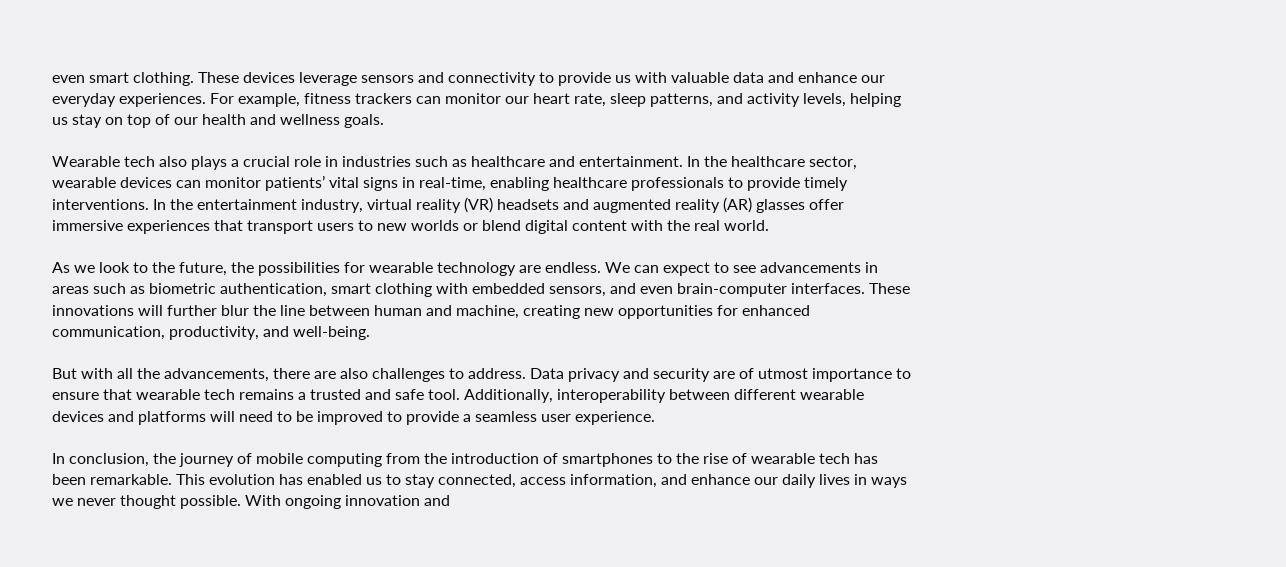even smart clothing. These devices leverage sensors and connectivity to provide us with valuable data and enhance our everyday experiences. For example, fitness trackers can monitor our heart rate, sleep patterns, and activity levels, helping us stay on top of our health and wellness goals.

Wearable tech also plays a crucial role in industries such as healthcare and entertainment. In the healthcare sector, wearable devices can monitor patients’ vital signs in real-time, enabling healthcare professionals to provide timely interventions. In the entertainment industry, virtual reality (VR) headsets and augmented reality (AR) glasses offer immersive experiences that transport users to new worlds or blend digital content with the real world.

As we look to the future, the possibilities for wearable technology are endless. We can expect to see advancements in areas such as biometric authentication, smart clothing with embedded sensors, and even brain-computer interfaces. These innovations will further blur the line between human and machine, creating new opportunities for enhanced communication, productivity, and well-being.

But with all the advancements, there are also challenges to address. Data privacy and security are of utmost importance to ensure that wearable tech remains a trusted and safe tool. Additionally, interoperability between different wearable devices and platforms will need to be improved to provide a seamless user experience.

In conclusion, the journey of mobile computing from the introduction of smartphones to the rise of wearable tech has been remarkable. This evolution has enabled us to stay connected, access information, and enhance our daily lives in ways we never thought possible. With ongoing innovation and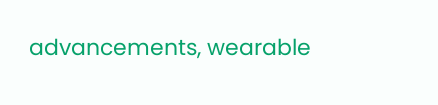advancements, wearable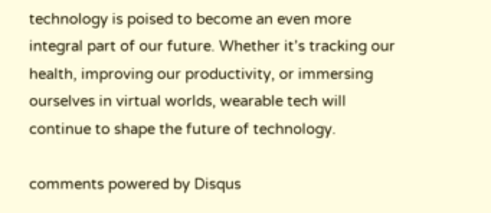technology is poised to become an even more integral part of our future. Whether it’s tracking our health, improving our productivity, or immersing ourselves in virtual worlds, wearable tech will continue to shape the future of technology.

comments powered by Disqus